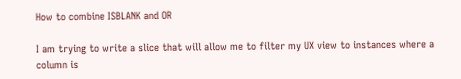How to combine ISBLANK and OR

I am trying to write a slice that will allow me to filter my UX view to instances where a column is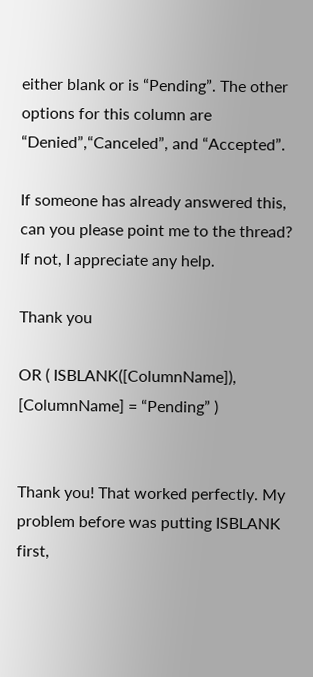either blank or is “Pending”. The other options for this column are “Denied”,“Canceled”, and “Accepted”.

If someone has already answered this, can you please point me to the thread?
If not, I appreciate any help.

Thank you

OR ( ISBLANK([ColumnName]), [ColumnName] = “Pending” )


Thank you! That worked perfectly. My problem before was putting ISBLANK first,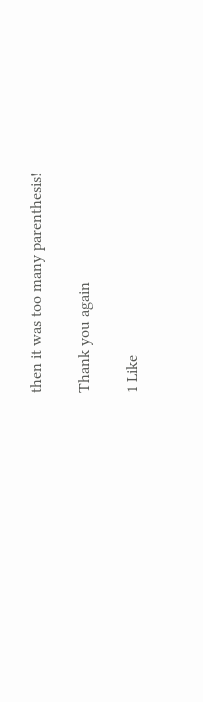then it was too many parenthesis!

Thank you again

1 Like